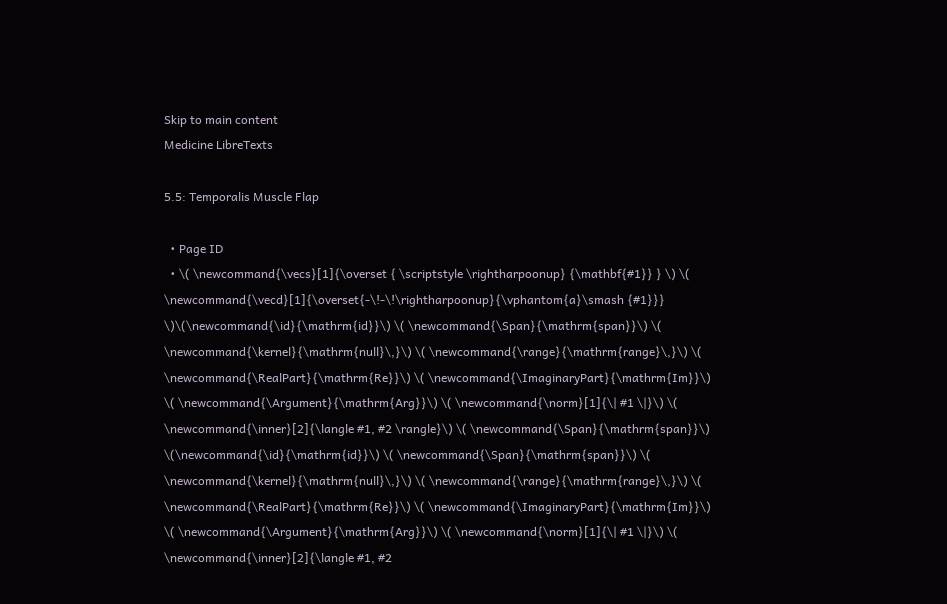Skip to main content
Medicine LibreTexts

5.5: Temporalis Muscle Flap

  • Page ID
  • \( \newcommand{\vecs}[1]{\overset { \scriptstyle \rightharpoonup} {\mathbf{#1}} } \) \( \newcommand{\vecd}[1]{\overset{-\!-\!\rightharpoonup}{\vphantom{a}\smash {#1}}} \)\(\newcommand{\id}{\mathrm{id}}\) \( \newcommand{\Span}{\mathrm{span}}\) \( \newcommand{\kernel}{\mathrm{null}\,}\) \( \newcommand{\range}{\mathrm{range}\,}\) \( \newcommand{\RealPart}{\mathrm{Re}}\) \( \newcommand{\ImaginaryPart}{\mathrm{Im}}\) \( \newcommand{\Argument}{\mathrm{Arg}}\) \( \newcommand{\norm}[1]{\| #1 \|}\) \( \newcommand{\inner}[2]{\langle #1, #2 \rangle}\) \( \newcommand{\Span}{\mathrm{span}}\) \(\newcommand{\id}{\mathrm{id}}\) \( \newcommand{\Span}{\mathrm{span}}\) \( \newcommand{\kernel}{\mathrm{null}\,}\) \( \newcommand{\range}{\mathrm{range}\,}\) \( \newcommand{\RealPart}{\mathrm{Re}}\) \( \newcommand{\ImaginaryPart}{\mathrm{Im}}\) \( \newcommand{\Argument}{\mathrm{Arg}}\) \( \newcommand{\norm}[1]{\| #1 \|}\) \( \newcommand{\inner}[2]{\langle #1, #2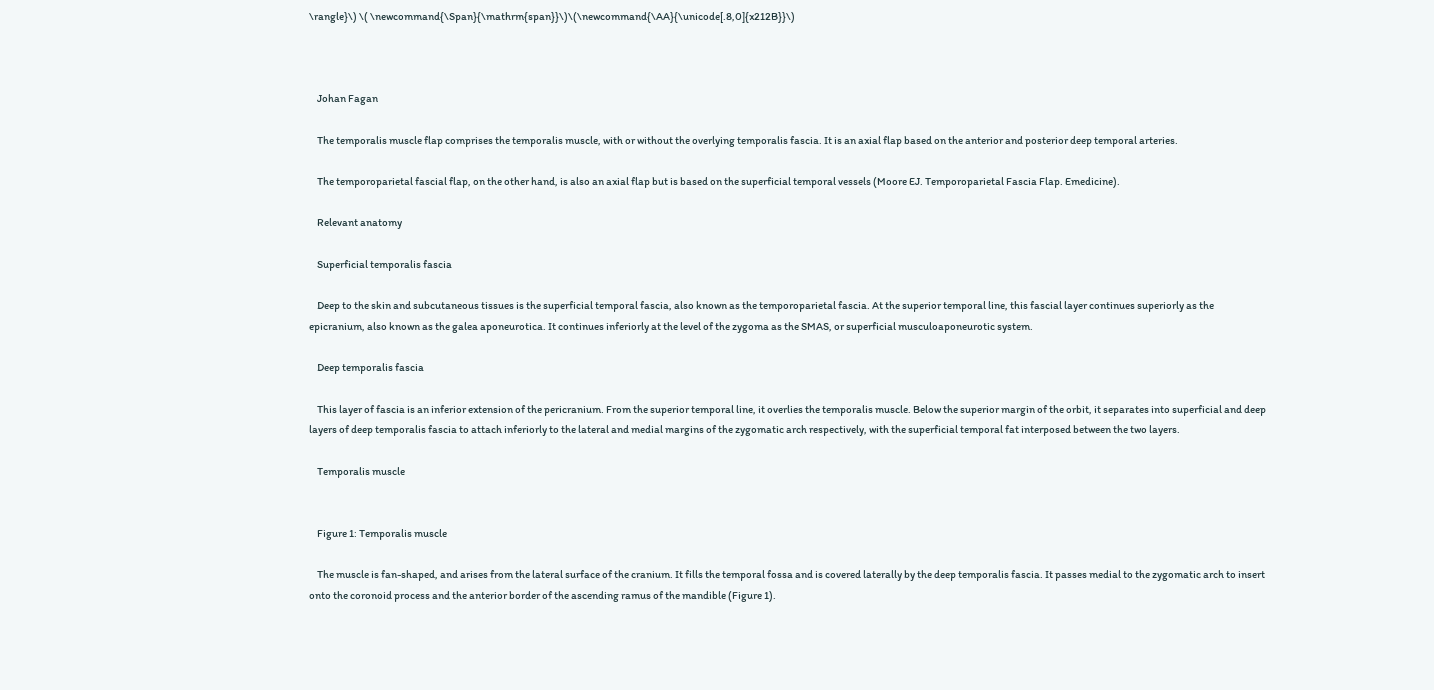\rangle}\) \( \newcommand{\Span}{\mathrm{span}}\)\(\newcommand{\AA}{\unicode[.8,0]{x212B}}\)



    Johan Fagan

    The temporalis muscle flap comprises the temporalis muscle, with or without the overlying temporalis fascia. It is an axial flap based on the anterior and posterior deep temporal arteries.

    The temporoparietal fascial flap, on the other hand, is also an axial flap but is based on the superficial temporal vessels (Moore EJ. Temporoparietal Fascia Flap. Emedicine).

    Relevant anatomy

    Superficial temporalis fascia

    Deep to the skin and subcutaneous tissues is the superficial temporal fascia, also known as the temporoparietal fascia. At the superior temporal line, this fascial layer continues superiorly as the epicranium, also known as the galea aponeurotica. It continues inferiorly at the level of the zygoma as the SMAS, or superficial musculoaponeurotic system.

    Deep temporalis fascia

    This layer of fascia is an inferior extension of the pericranium. From the superior temporal line, it overlies the temporalis muscle. Below the superior margin of the orbit, it separates into superficial and deep layers of deep temporalis fascia to attach inferiorly to the lateral and medial margins of the zygomatic arch respectively, with the superficial temporal fat interposed between the two layers.

    Temporalis muscle


    Figure 1: Temporalis muscle

    The muscle is fan-shaped, and arises from the lateral surface of the cranium. It fills the temporal fossa and is covered laterally by the deep temporalis fascia. It passes medial to the zygomatic arch to insert onto the coronoid process and the anterior border of the ascending ramus of the mandible (Figure 1).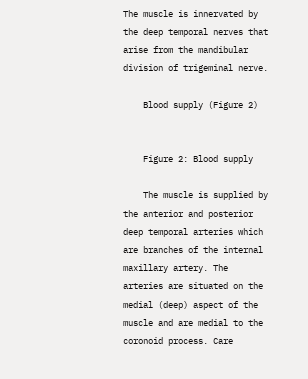The muscle is innervated by the deep temporal nerves that arise from the mandibular division of trigeminal nerve.

    Blood supply (Figure 2)


    Figure 2: Blood supply

    The muscle is supplied by the anterior and posterior deep temporal arteries which are branches of the internal maxillary artery. The arteries are situated on the medial (deep) aspect of the muscle and are medial to the coronoid process. Care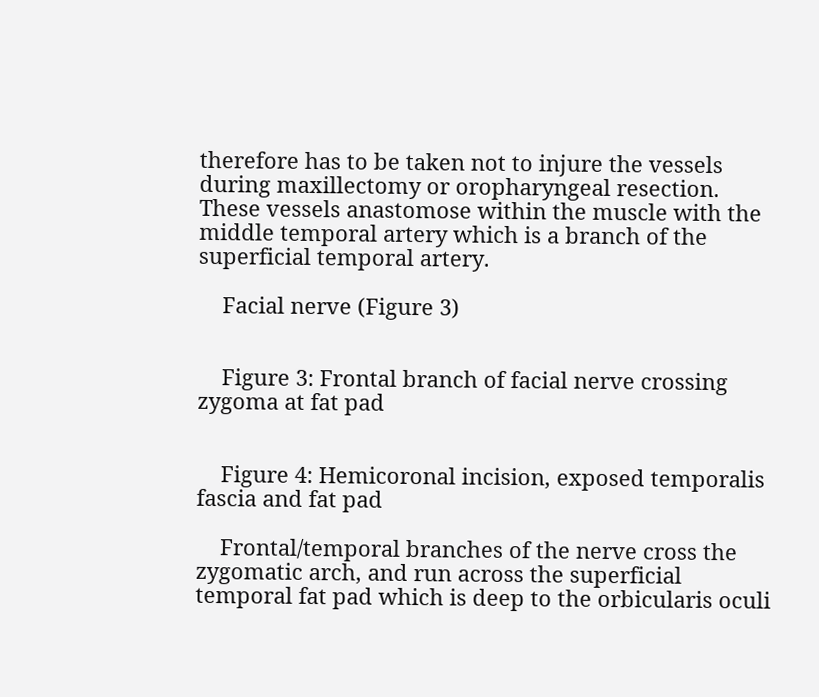therefore has to be taken not to injure the vessels during maxillectomy or oropharyngeal resection. These vessels anastomose within the muscle with the middle temporal artery which is a branch of the superficial temporal artery.

    Facial nerve (Figure 3)


    Figure 3: Frontal branch of facial nerve crossing zygoma at fat pad


    Figure 4: Hemicoronal incision, exposed temporalis fascia and fat pad

    Frontal/temporal branches of the nerve cross the zygomatic arch, and run across the superficial temporal fat pad which is deep to the orbicularis oculi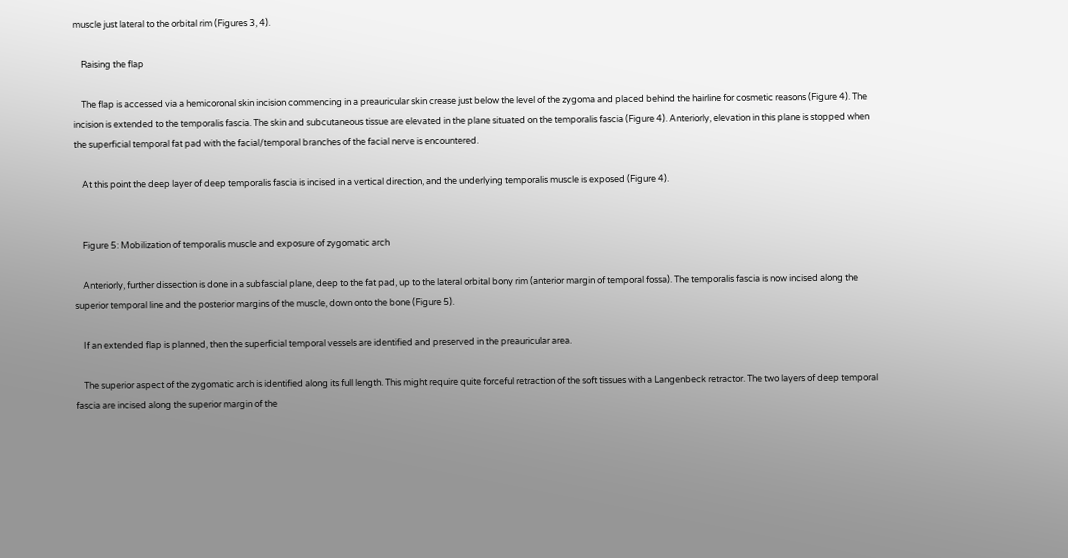muscle just lateral to the orbital rim (Figures 3, 4).

    Raising the flap

    The flap is accessed via a hemicoronal skin incision commencing in a preauricular skin crease just below the level of the zygoma and placed behind the hairline for cosmetic reasons (Figure 4). The incision is extended to the temporalis fascia. The skin and subcutaneous tissue are elevated in the plane situated on the temporalis fascia (Figure 4). Anteriorly, elevation in this plane is stopped when the superficial temporal fat pad with the facial/temporal branches of the facial nerve is encountered.

    At this point the deep layer of deep temporalis fascia is incised in a vertical direction, and the underlying temporalis muscle is exposed (Figure 4).


    Figure 5: Mobilization of temporalis muscle and exposure of zygomatic arch

    Anteriorly, further dissection is done in a subfascial plane, deep to the fat pad, up to the lateral orbital bony rim (anterior margin of temporal fossa). The temporalis fascia is now incised along the superior temporal line and the posterior margins of the muscle, down onto the bone (Figure 5).

    If an extended flap is planned, then the superficial temporal vessels are identified and preserved in the preauricular area.

    The superior aspect of the zygomatic arch is identified along its full length. This might require quite forceful retraction of the soft tissues with a Langenbeck retractor. The two layers of deep temporal fascia are incised along the superior margin of the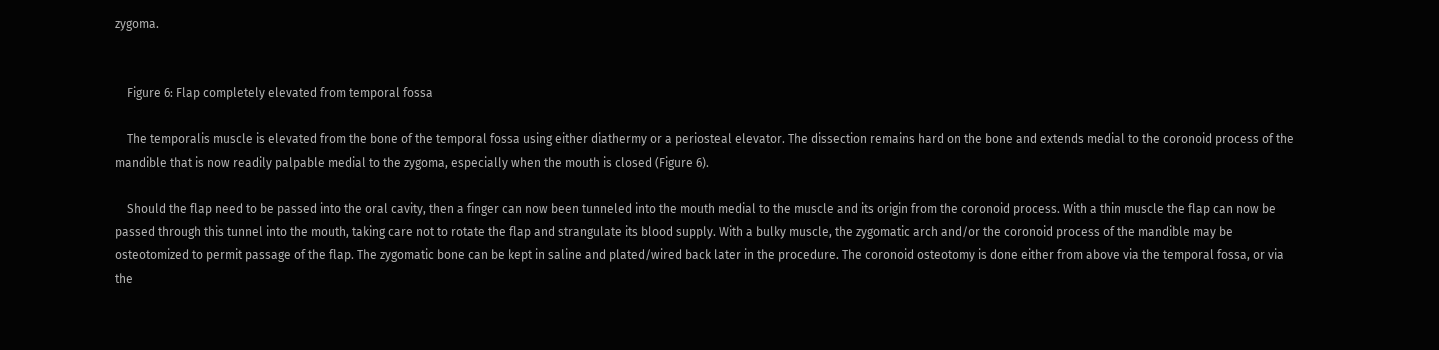zygoma.


    Figure 6: Flap completely elevated from temporal fossa

    The temporalis muscle is elevated from the bone of the temporal fossa using either diathermy or a periosteal elevator. The dissection remains hard on the bone and extends medial to the coronoid process of the mandible that is now readily palpable medial to the zygoma, especially when the mouth is closed (Figure 6).

    Should the flap need to be passed into the oral cavity, then a finger can now been tunneled into the mouth medial to the muscle and its origin from the coronoid process. With a thin muscle the flap can now be passed through this tunnel into the mouth, taking care not to rotate the flap and strangulate its blood supply. With a bulky muscle, the zygomatic arch and/or the coronoid process of the mandible may be osteotomized to permit passage of the flap. The zygomatic bone can be kept in saline and plated/wired back later in the procedure. The coronoid osteotomy is done either from above via the temporal fossa, or via the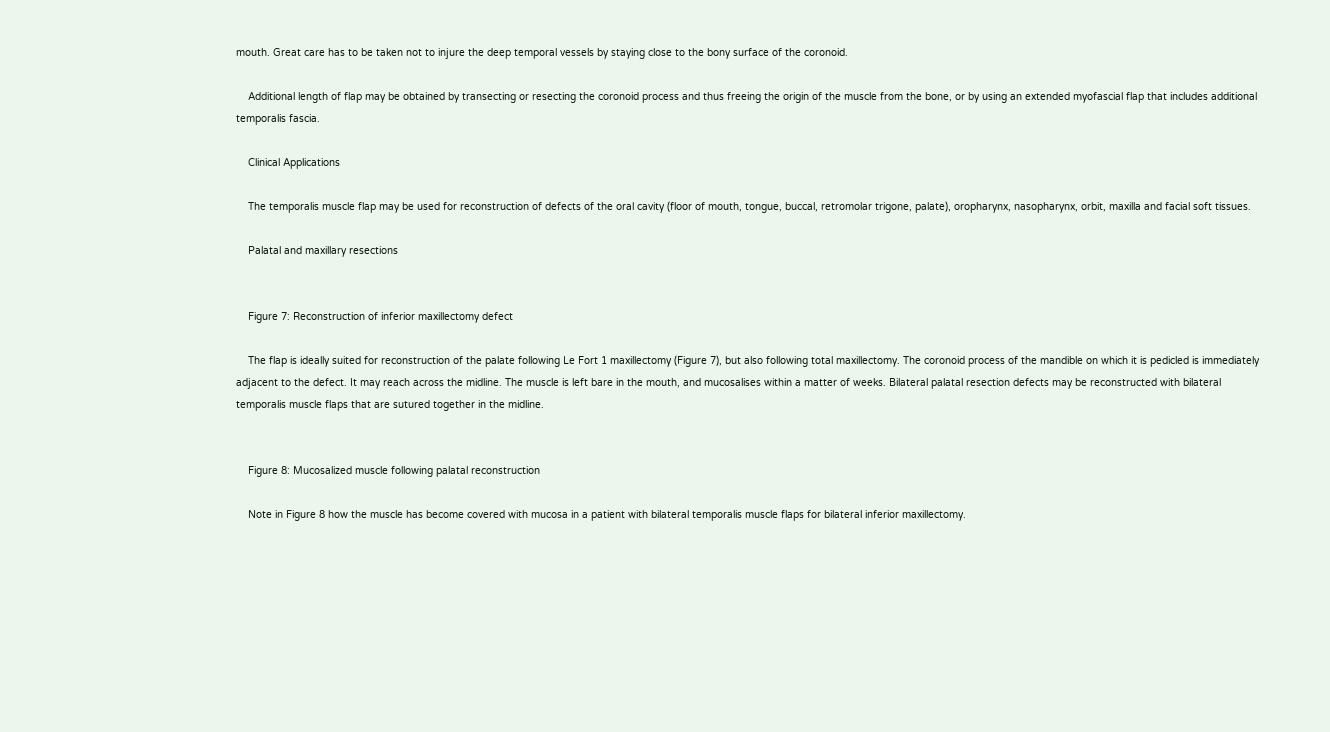mouth. Great care has to be taken not to injure the deep temporal vessels by staying close to the bony surface of the coronoid.

    Additional length of flap may be obtained by transecting or resecting the coronoid process and thus freeing the origin of the muscle from the bone, or by using an extended myofascial flap that includes additional temporalis fascia.

    Clinical Applications

    The temporalis muscle flap may be used for reconstruction of defects of the oral cavity (floor of mouth, tongue, buccal, retromolar trigone, palate), oropharynx, nasopharynx, orbit, maxilla and facial soft tissues.

    Palatal and maxillary resections


    Figure 7: Reconstruction of inferior maxillectomy defect

    The flap is ideally suited for reconstruction of the palate following Le Fort 1 maxillectomy (Figure 7), but also following total maxillectomy. The coronoid process of the mandible on which it is pedicled is immediately adjacent to the defect. It may reach across the midline. The muscle is left bare in the mouth, and mucosalises within a matter of weeks. Bilateral palatal resection defects may be reconstructed with bilateral temporalis muscle flaps that are sutured together in the midline.


    Figure 8: Mucosalized muscle following palatal reconstruction

    Note in Figure 8 how the muscle has become covered with mucosa in a patient with bilateral temporalis muscle flaps for bilateral inferior maxillectomy.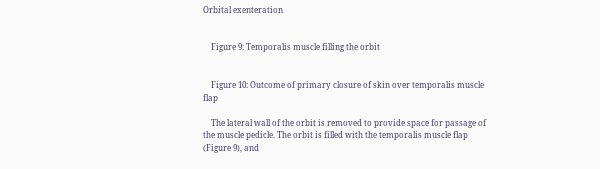Orbital exenteration


    Figure 9: Temporalis muscle filling the orbit


    Figure 10: Outcome of primary closure of skin over temporalis muscle flap

    The lateral wall of the orbit is removed to provide space for passage of the muscle pedicle. The orbit is filled with the temporalis muscle flap (Figure 9), and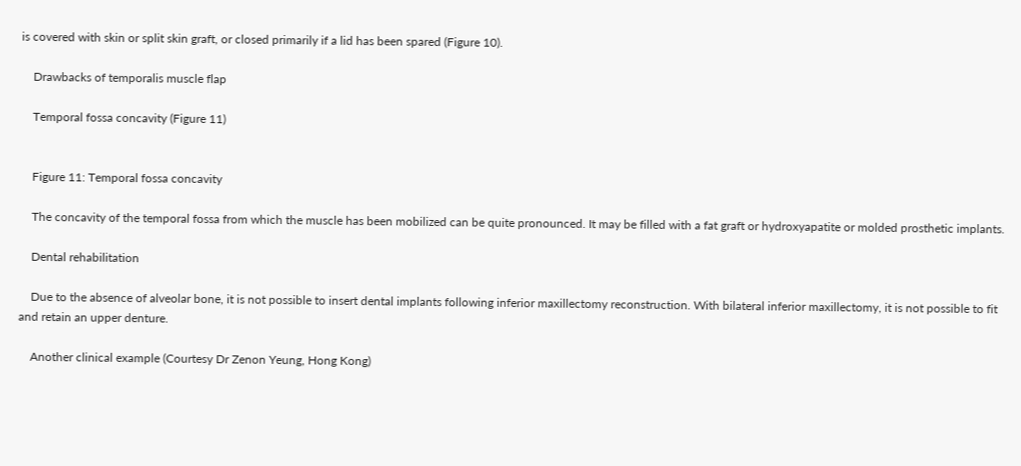is covered with skin or split skin graft, or closed primarily if a lid has been spared (Figure 10).

    Drawbacks of temporalis muscle flap

    Temporal fossa concavity (Figure 11)


    Figure 11: Temporal fossa concavity

    The concavity of the temporal fossa from which the muscle has been mobilized can be quite pronounced. It may be filled with a fat graft or hydroxyapatite or molded prosthetic implants.

    Dental rehabilitation

    Due to the absence of alveolar bone, it is not possible to insert dental implants following inferior maxillectomy reconstruction. With bilateral inferior maxillectomy, it is not possible to fit and retain an upper denture.

    Another clinical example (Courtesy Dr Zenon Yeung, Hong Kong)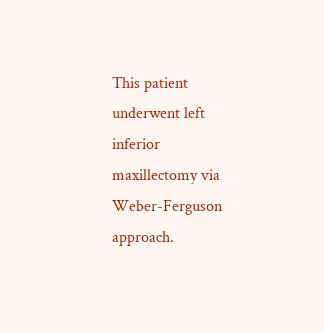This patient underwent left inferior maxillectomy via Weber-Ferguson approach.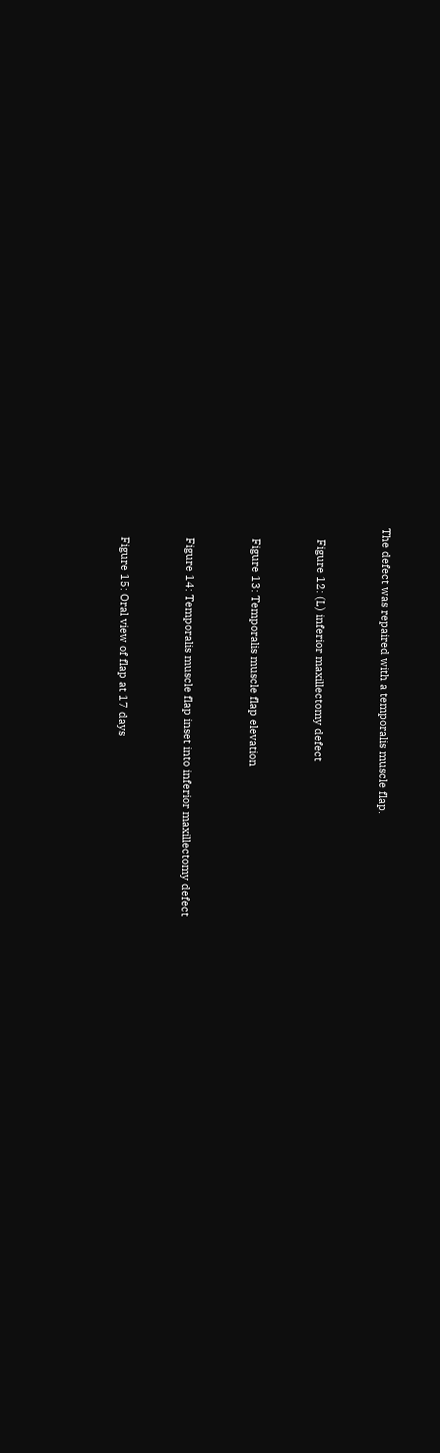The defect was repaired with a temporalis muscle flap.


    Figure 12: (L) inferior maxillectomy defect


    Figure 13: Temporalis muscle flap elevation


    Figure 14: Temporalis muscle flap inset into inferior maxillectomy defect


    Figure 15: Oral view of flap at 17 days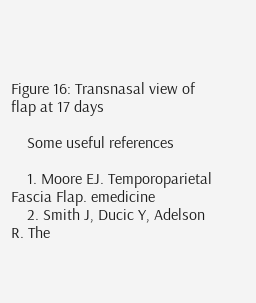Figure 16: Transnasal view of flap at 17 days

    Some useful references

    1. Moore EJ. Temporoparietal Fascia Flap. emedicine
    2. Smith J, Ducic Y, Adelson R. The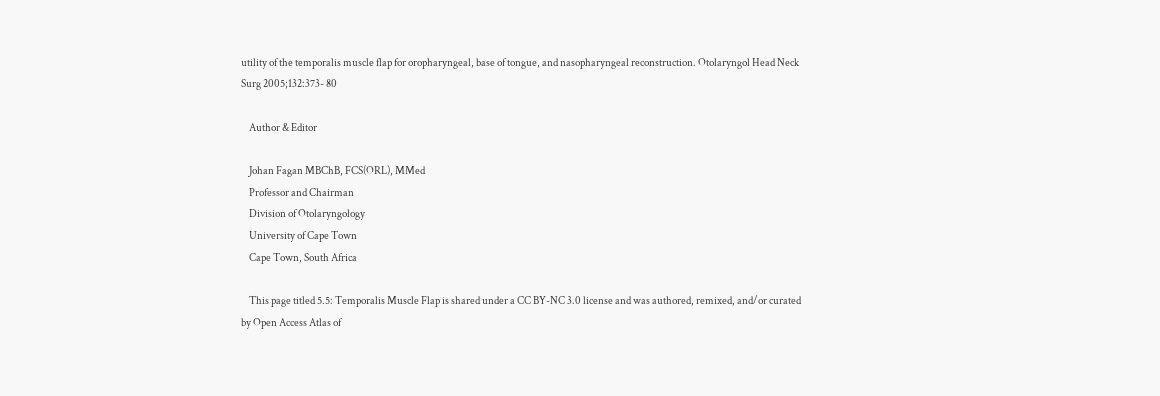utility of the temporalis muscle flap for oropharyngeal, base of tongue, and nasopharyngeal reconstruction. Otolaryngol Head Neck Surg 2005;132:373- 80

    Author & Editor

    Johan Fagan MBChB, FCS(ORL), MMed
    Professor and Chairman
    Division of Otolaryngology
    University of Cape Town
    Cape Town, South Africa

    This page titled 5.5: Temporalis Muscle Flap is shared under a CC BY-NC 3.0 license and was authored, remixed, and/or curated by Open Access Atlas of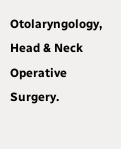Otolaryngology, Head & Neck Operative Surgery.